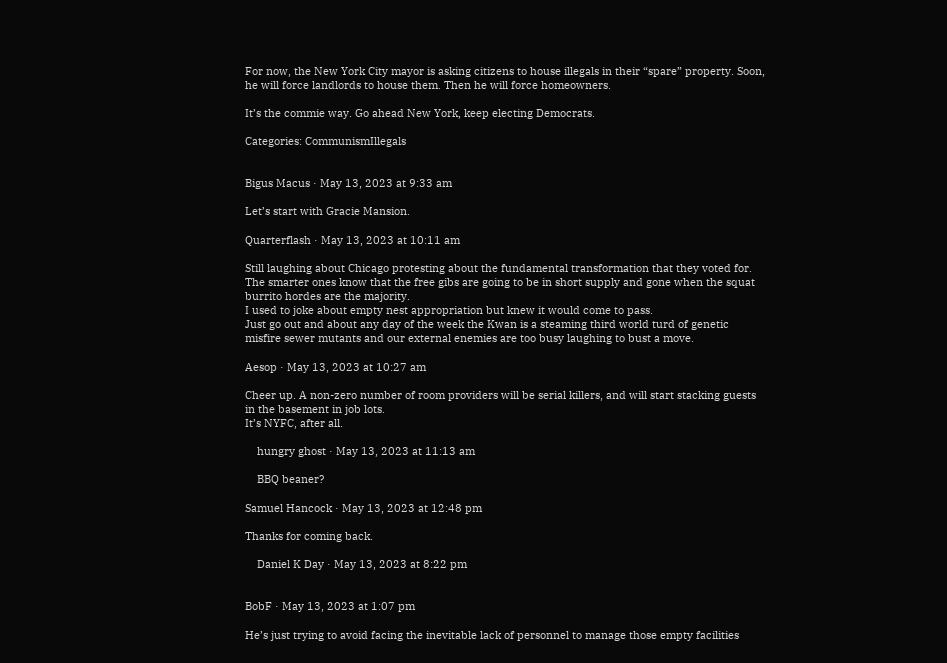For now, the New York City mayor is asking citizens to house illegals in their “spare” property. Soon, he will force landlords to house them. Then he will force homeowners.

It’s the commie way. Go ahead New York, keep electing Democrats.

Categories: CommunismIllegals


Bigus Macus · May 13, 2023 at 9:33 am

Let’s start with Gracie Mansion.

Quarterflash · May 13, 2023 at 10:11 am

Still laughing about Chicago protesting about the fundamental transformation that they voted for.
The smarter ones know that the free gibs are going to be in short supply and gone when the squat burrito hordes are the majority.
I used to joke about empty nest appropriation but knew it would come to pass.
Just go out and about any day of the week the Kwan is a steaming third world turd of genetic misfire sewer mutants and our external enemies are too busy laughing to bust a move.

Aesop · May 13, 2023 at 10:27 am

Cheer up. A non-zero number of room providers will be serial killers, and will start stacking guests in the basement in job lots.
It’s NYFC, after all.

    hungry ghost · May 13, 2023 at 11:13 am

    BBQ beaner?

Samuel Hancock · May 13, 2023 at 12:48 pm

Thanks for coming back.

    Daniel K Day · May 13, 2023 at 8:22 pm


BobF · May 13, 2023 at 1:07 pm

He’s just trying to avoid facing the inevitable lack of personnel to manage those empty facilities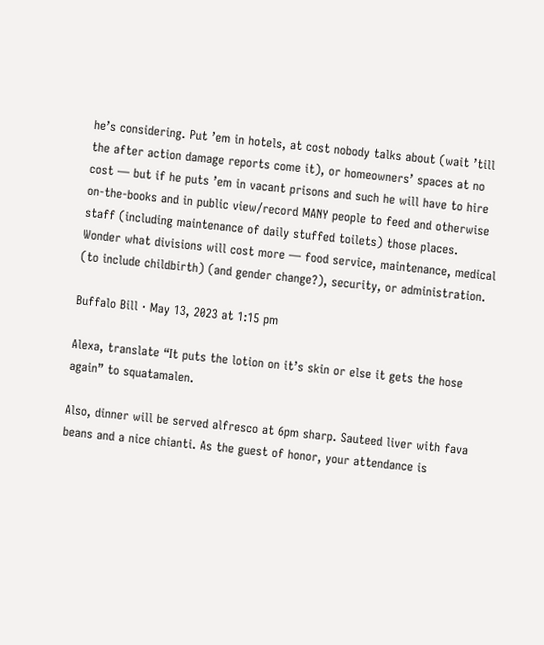he’s considering. Put ’em in hotels, at cost nobody talks about (wait ’till the after action damage reports come it), or homeowners’ spaces at no cost — but if he puts ’em in vacant prisons and such he will have to hire on-the-books and in public view/record MANY people to feed and otherwise staff (including maintenance of daily stuffed toilets) those places. Wonder what divisions will cost more — food service, maintenance, medical (to include childbirth) (and gender change?), security, or administration.

Buffalo Bill · May 13, 2023 at 1:15 pm

Alexa, translate “It puts the lotion on it’s skin or else it gets the hose again” to squatamalen.

Also, dinner will be served alfresco at 6pm sharp. Sauteed liver with fava beans and a nice chianti. As the guest of honor, your attendance is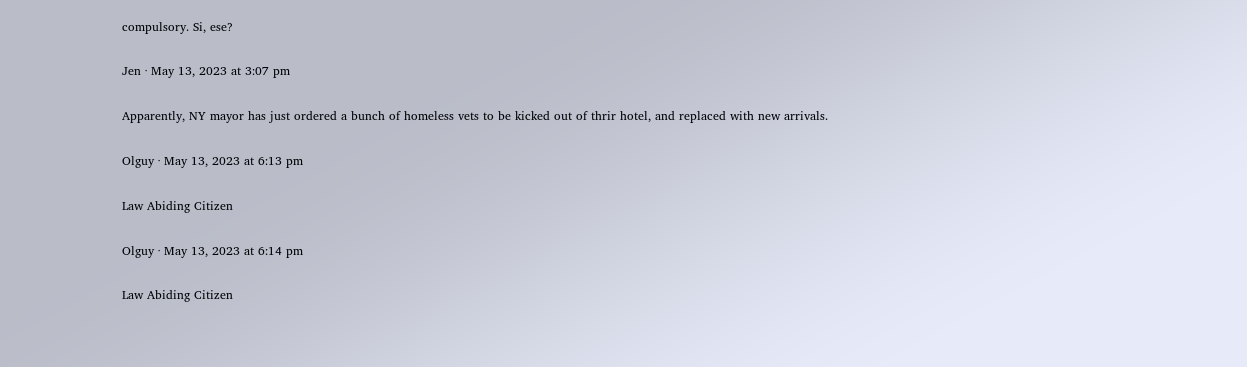compulsory. Si, ese?

Jen · May 13, 2023 at 3:07 pm

Apparently, NY mayor has just ordered a bunch of homeless vets to be kicked out of thrir hotel, and replaced with new arrivals.

Olguy · May 13, 2023 at 6:13 pm

Law Abiding Citizen

Olguy · May 13, 2023 at 6:14 pm

Law Abiding Citizen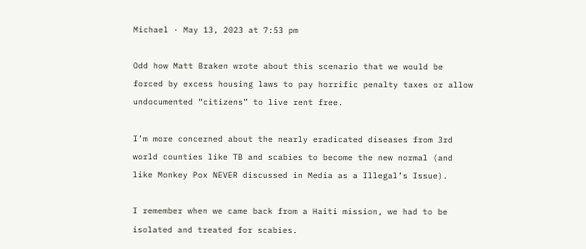Michael · May 13, 2023 at 7:53 pm

Odd how Matt Braken wrote about this scenario that we would be forced by excess housing laws to pay horrific penalty taxes or allow undocumented “citizens” to live rent free.

I’m more concerned about the nearly eradicated diseases from 3rd world counties like TB and scabies to become the new normal (and like Monkey Pox NEVER discussed in Media as a Illegal’s Issue).

I remember when we came back from a Haiti mission, we had to be isolated and treated for scabies.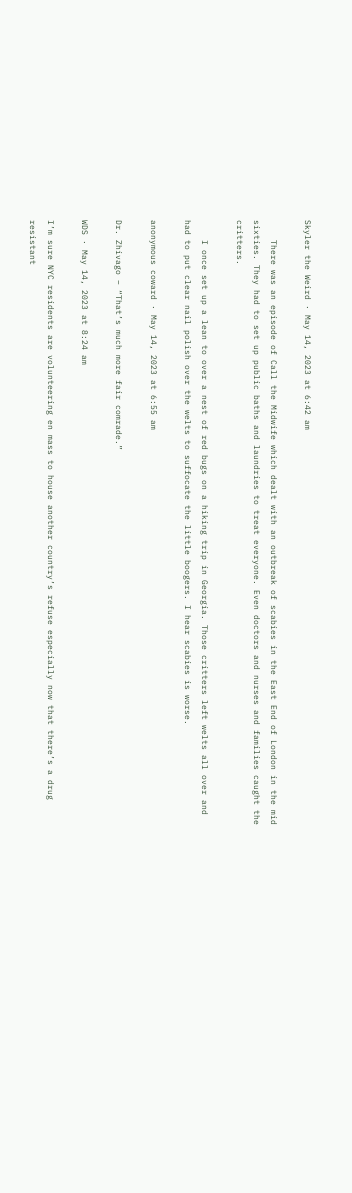Skyler the Weird · May 14, 2023 at 6:42 am

    There was an episode of Call the Midwife which dealt with an outbreak of scabies in the East End of London in the mid sixties. They had to set up public baths and laundries to treat everyone. Even doctors and nurses and families caught the critters.

    I once set up a lean to over a nest of red bugs on a hiking trip in Georgia. Those critters left welts all over and had to put clear nail polish over the welts to suffocate the little boogers. I hear scabies is worse.

anonymous coward · May 14, 2023 at 6:55 am

Dr. Zhivago – “That’s much more fair comrade.”

WDS · May 14, 2023 at 8:24 am

I’m sure NYC residents are volunteering en mass to house another country’s refuse especially now that there’s a drug resistant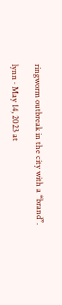ringworm outbreak in the city with a “brand”.

lynn · May 14, 2023 at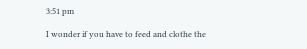3:51 pm

I wonder if you have to feed and clothe the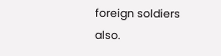foreign soldiers also.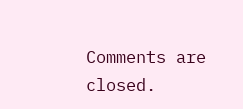Comments are closed.